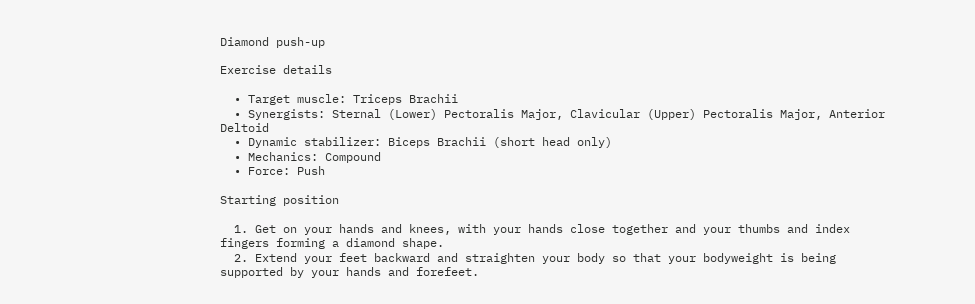Diamond push-up

Exercise details

  • Target muscle: Triceps Brachii
  • Synergists: Sternal (Lower) Pectoralis Major, Clavicular (Upper) Pectoralis Major, Anterior Deltoid
  • Dynamic stabilizer: Biceps Brachii (short head only)
  • Mechanics: Compound
  • Force: Push

Starting position

  1. Get on your hands and knees, with your hands close together and your thumbs and index fingers forming a diamond shape.
  2. Extend your feet backward and straighten your body so that your bodyweight is being supported by your hands and forefeet.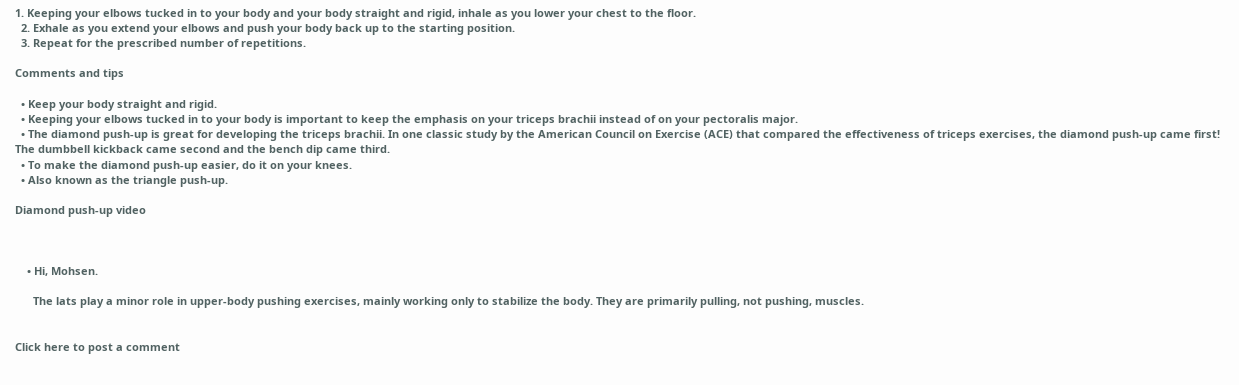1. Keeping your elbows tucked in to your body and your body straight and rigid, inhale as you lower your chest to the floor.
  2. Exhale as you extend your elbows and push your body back up to the starting position.
  3. Repeat for the prescribed number of repetitions.

Comments and tips

  • Keep your body straight and rigid.
  • Keeping your elbows tucked in to your body is important to keep the emphasis on your triceps brachii instead of on your pectoralis major.
  • The diamond push-up is great for developing the triceps brachii. In one classic study by the American Council on Exercise (ACE) that compared the effectiveness of triceps exercises, the diamond push-up came first! The dumbbell kickback came second and the bench dip came third.
  • To make the diamond push-up easier, do it on your knees.
  • Also known as the triangle push-up.

Diamond push-up video



    • Hi, Mohsen.

      The lats play a minor role in upper-body pushing exercises, mainly working only to stabilize the body. They are primarily pulling, not pushing, muscles.


Click here to post a comment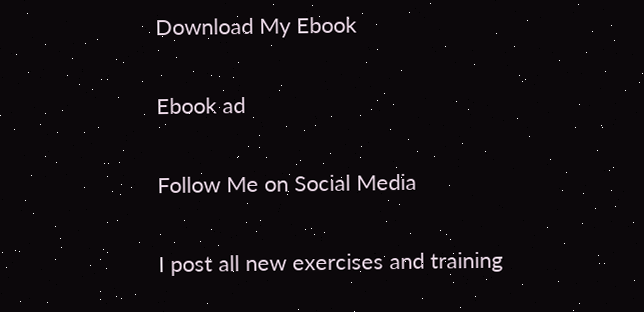Download My Ebook

Ebook ad

Follow Me on Social Media

I post all new exercises and training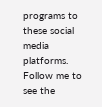programs to these social media platforms. Follow me to see the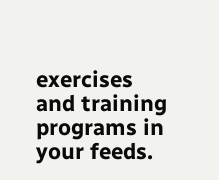exercises and training programs in your feeds.